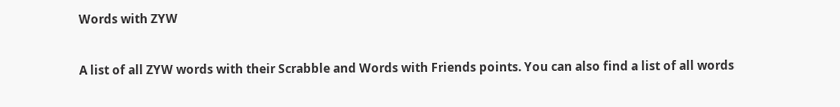Words with ZYW

A list of all ZYW words with their Scrabble and Words with Friends points. You can also find a list of all words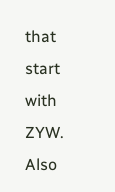that start with ZYW. Also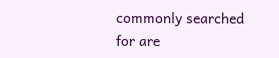commonly searched for are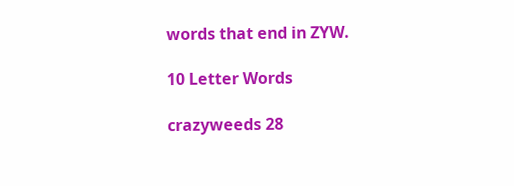words that end in ZYW.

10 Letter Words

crazyweeds 28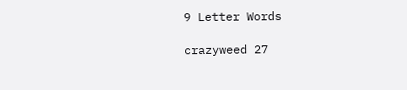9 Letter Words

crazyweed 27